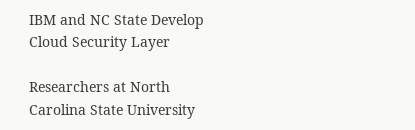IBM and NC State Develop Cloud Security Layer

Researchers at North Carolina State University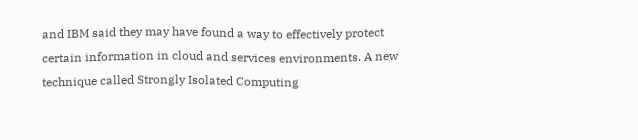and IBM said they may have found a way to effectively protect certain information in cloud and services environments. A new technique called Strongly Isolated Computing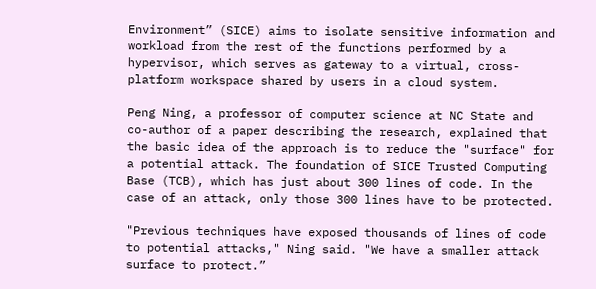Environment” (SICE) aims to isolate sensitive information and workload from the rest of the functions performed by a hypervisor, which serves as gateway to a virtual, cross-platform workspace shared by users in a cloud system.

Peng Ning, a professor of computer science at NC State and co-author of a paper describing the research, explained that the basic idea of the approach is to reduce the "surface" for a potential attack. The foundation of SICE Trusted Computing Base (TCB), which has just about 300 lines of code. In the case of an attack, only those 300 lines have to be protected.

"Previous techniques have exposed thousands of lines of code to potential attacks," Ning said. "We have a smaller attack surface to protect.”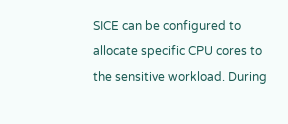SICE can be configured to allocate specific CPU cores to the sensitive workload. During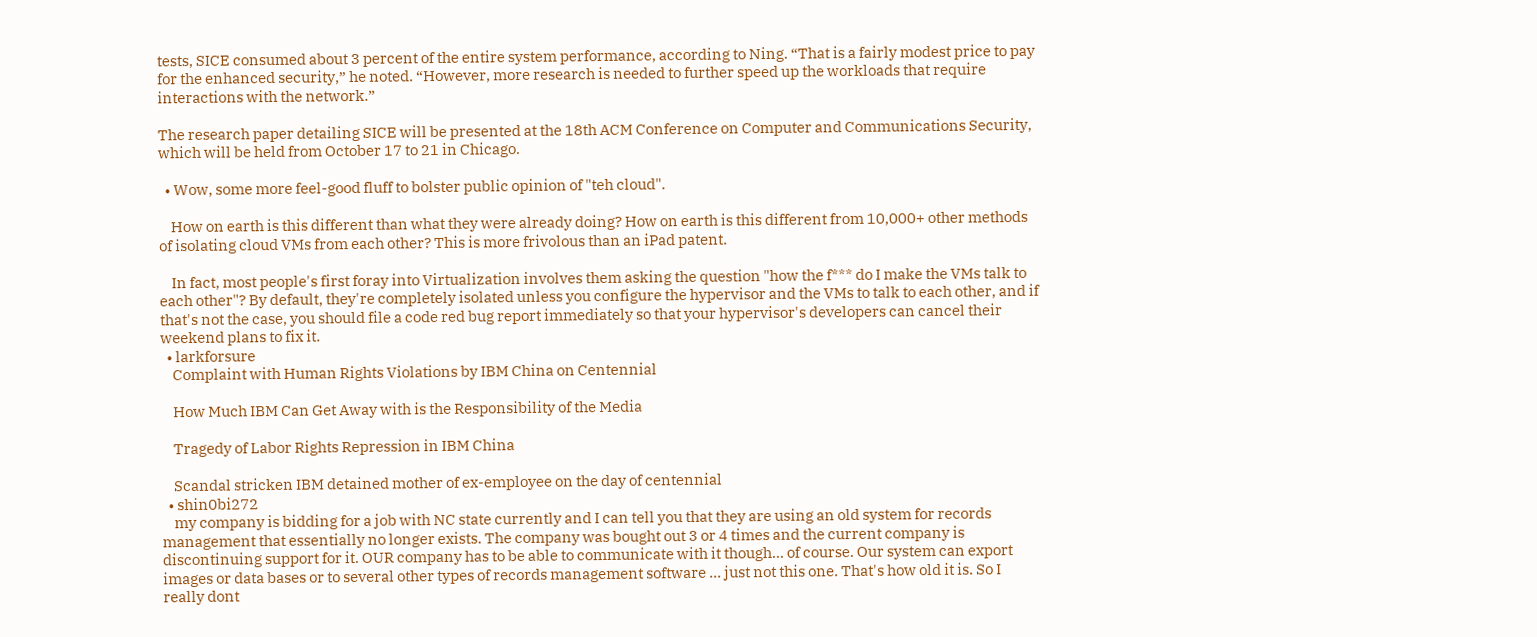tests, SICE consumed about 3 percent of the entire system performance, according to Ning. “That is a fairly modest price to pay for the enhanced security,” he noted. “However, more research is needed to further speed up the workloads that require interactions with the network.”

The research paper detailing SICE will be presented at the 18th ACM Conference on Computer and Communications Security, which will be held from October 17 to 21 in Chicago.

  • Wow, some more feel-good fluff to bolster public opinion of "teh cloud".

    How on earth is this different than what they were already doing? How on earth is this different from 10,000+ other methods of isolating cloud VMs from each other? This is more frivolous than an iPad patent.

    In fact, most people's first foray into Virtualization involves them asking the question "how the f*** do I make the VMs talk to each other"? By default, they're completely isolated unless you configure the hypervisor and the VMs to talk to each other, and if that's not the case, you should file a code red bug report immediately so that your hypervisor's developers can cancel their weekend plans to fix it.
  • larkforsure
    Complaint with Human Rights Violations by IBM China on Centennial

    How Much IBM Can Get Away with is the Responsibility of the Media

    Tragedy of Labor Rights Repression in IBM China

    Scandal stricken IBM detained mother of ex-employee on the day of centennial
  • shin0bi272
    my company is bidding for a job with NC state currently and I can tell you that they are using an old system for records management that essentially no longer exists. The company was bought out 3 or 4 times and the current company is discontinuing support for it. OUR company has to be able to communicate with it though... of course. Our system can export images or data bases or to several other types of records management software ... just not this one. That's how old it is. So I really dont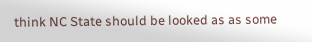think NC State should be looked as as some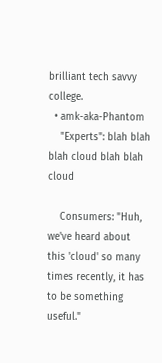brilliant tech savvy college.
  • amk-aka-Phantom
    "Experts": blah blah blah cloud blah blah cloud

    Consumers: "Huh, we've heard about this 'cloud' so many times recently, it has to be something useful."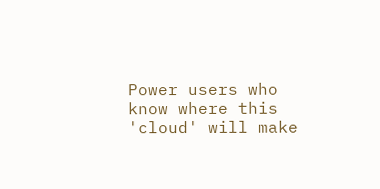Power users who know where this 'cloud' will make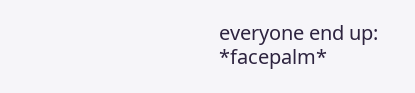everyone end up: *facepalm*